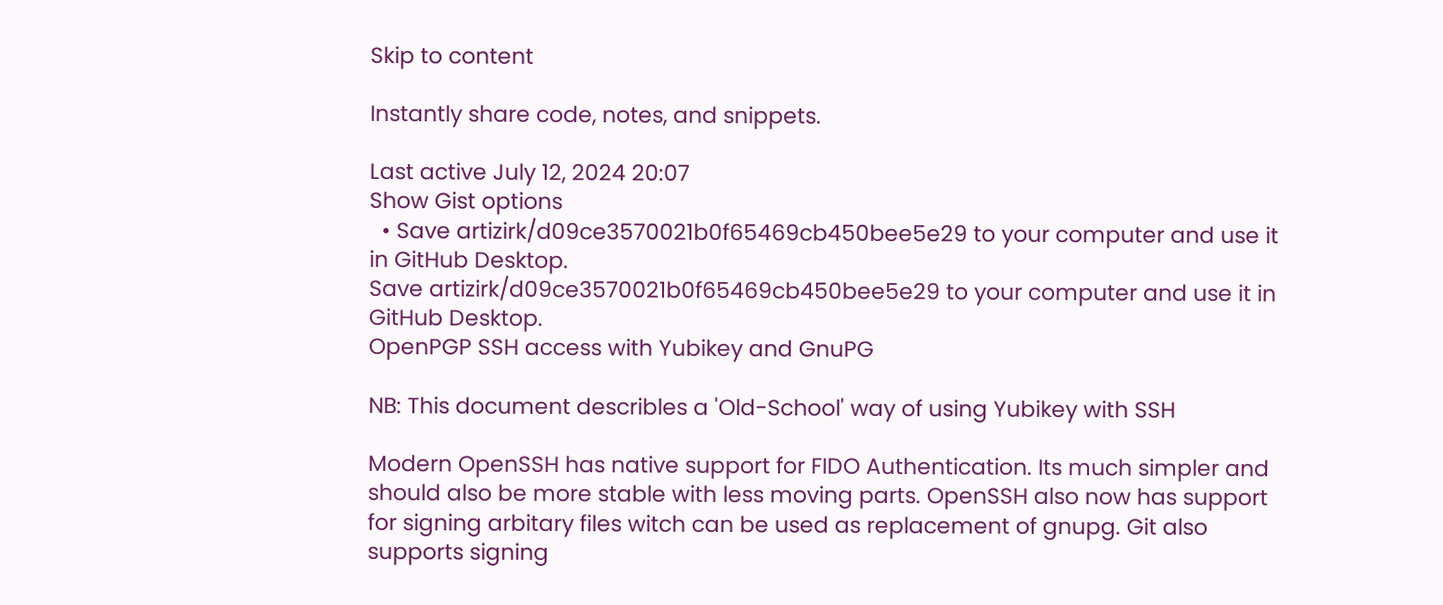Skip to content

Instantly share code, notes, and snippets.

Last active July 12, 2024 20:07
Show Gist options
  • Save artizirk/d09ce3570021b0f65469cb450bee5e29 to your computer and use it in GitHub Desktop.
Save artizirk/d09ce3570021b0f65469cb450bee5e29 to your computer and use it in GitHub Desktop.
OpenPGP SSH access with Yubikey and GnuPG

NB: This document describles a 'Old-School' way of using Yubikey with SSH

Modern OpenSSH has native support for FIDO Authentication. Its much simpler and should also be more stable with less moving parts. OpenSSH also now has support for signing arbitary files witch can be used as replacement of gnupg. Git also supports signing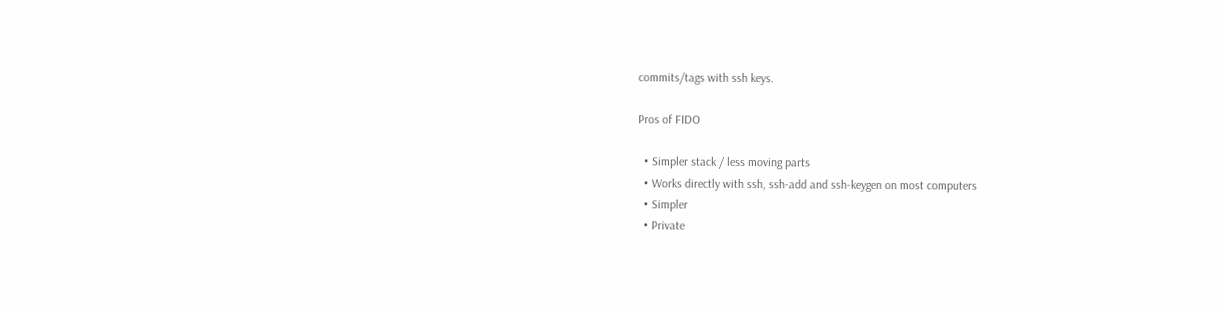commits/tags with ssh keys.

Pros of FIDO

  • Simpler stack / less moving parts
  • Works directly with ssh, ssh-add and ssh-keygen on most computers
  • Simpler
  • Private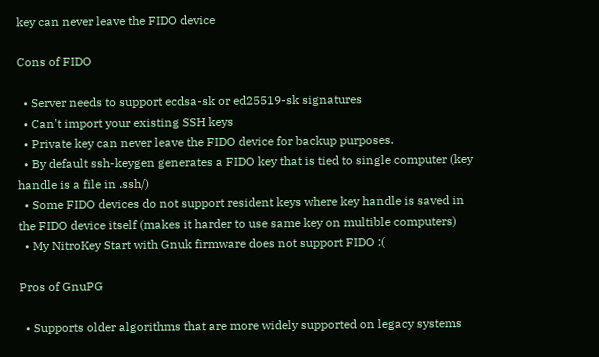key can never leave the FIDO device

Cons of FIDO

  • Server needs to support ecdsa-sk or ed25519-sk signatures
  • Can't import your existing SSH keys
  • Private key can never leave the FIDO device for backup purposes.
  • By default ssh-keygen generates a FIDO key that is tied to single computer (key handle is a file in .ssh/)
  • Some FIDO devices do not support resident keys where key handle is saved in the FIDO device itself (makes it harder to use same key on multible computers)
  • My NitroKey Start with Gnuk firmware does not support FIDO :(

Pros of GnuPG

  • Supports older algorithms that are more widely supported on legacy systems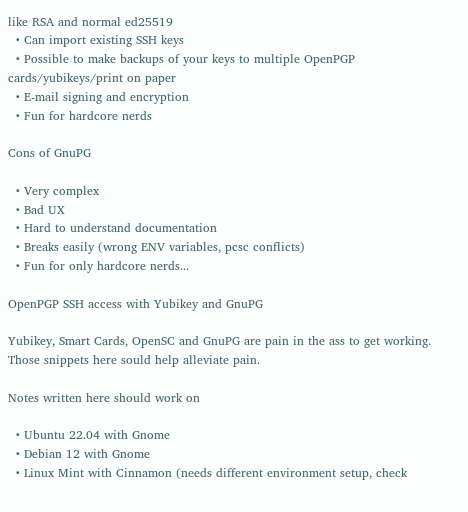like RSA and normal ed25519
  • Can import existing SSH keys
  • Possible to make backups of your keys to multiple OpenPGP cards/yubikeys/print on paper
  • E-mail signing and encryption
  • Fun for hardcore nerds

Cons of GnuPG

  • Very complex
  • Bad UX
  • Hard to understand documentation
  • Breaks easily (wrong ENV variables, pcsc conflicts)
  • Fun for only hardcore nerds...

OpenPGP SSH access with Yubikey and GnuPG

Yubikey, Smart Cards, OpenSC and GnuPG are pain in the ass to get working. Those snippets here sould help alleviate pain.

Notes written here should work on

  • Ubuntu 22.04 with Gnome
  • Debian 12 with Gnome
  • Linux Mint with Cinnamon (needs different environment setup, check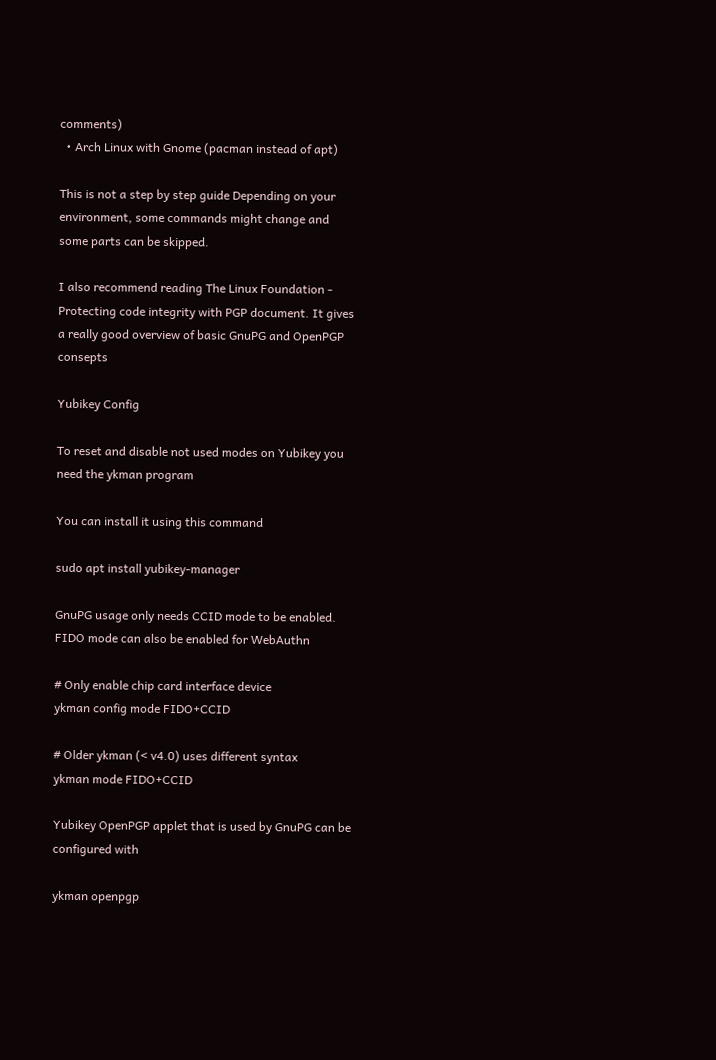comments)
  • Arch Linux with Gnome (pacman instead of apt)

This is not a step by step guide Depending on your environment, some commands might change and some parts can be skipped.

I also recommend reading The Linux Foundation - Protecting code integrity with PGP document. It gives a really good overview of basic GnuPG and OpenPGP consepts

Yubikey Config

To reset and disable not used modes on Yubikey you need the ykman program

You can install it using this command

sudo apt install yubikey-manager

GnuPG usage only needs CCID mode to be enabled. FIDO mode can also be enabled for WebAuthn

# Only enable chip card interface device
ykman config mode FIDO+CCID

# Older ykman (< v4.0) uses different syntax
ykman mode FIDO+CCID

Yubikey OpenPGP applet that is used by GnuPG can be configured with

ykman openpgp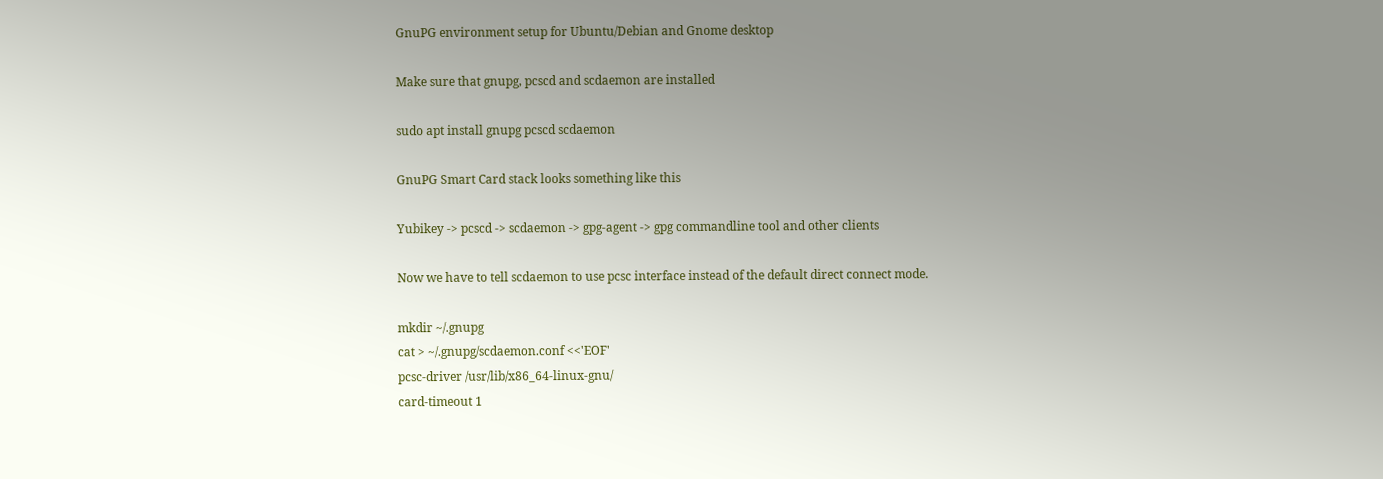GnuPG environment setup for Ubuntu/Debian and Gnome desktop

Make sure that gnupg, pcscd and scdaemon are installed

sudo apt install gnupg pcscd scdaemon

GnuPG Smart Card stack looks something like this

Yubikey -> pcscd -> scdaemon -> gpg-agent -> gpg commandline tool and other clients

Now we have to tell scdaemon to use pcsc interface instead of the default direct connect mode.

mkdir ~/.gnupg
cat > ~/.gnupg/scdaemon.conf <<'EOF'
pcsc-driver /usr/lib/x86_64-linux-gnu/
card-timeout 1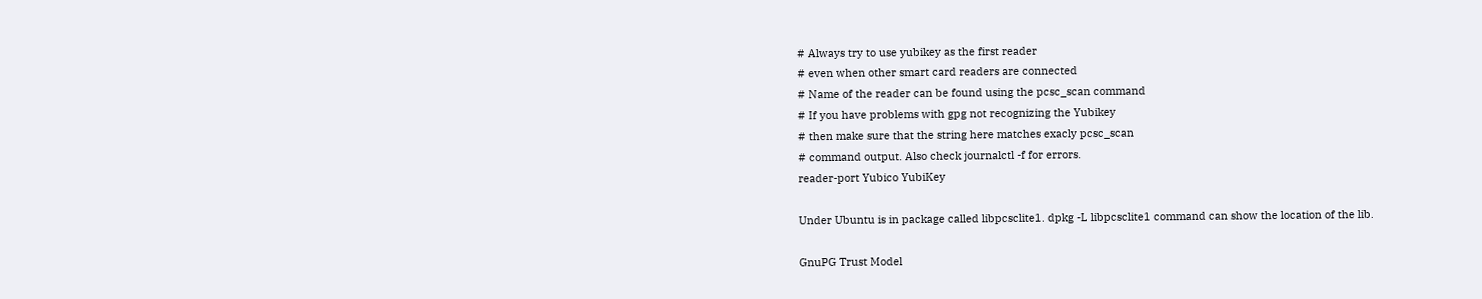# Always try to use yubikey as the first reader
# even when other smart card readers are connected
# Name of the reader can be found using the pcsc_scan command
# If you have problems with gpg not recognizing the Yubikey
# then make sure that the string here matches exacly pcsc_scan
# command output. Also check journalctl -f for errors.
reader-port Yubico YubiKey

Under Ubuntu is in package called libpcsclite1. dpkg -L libpcsclite1 command can show the location of the lib.

GnuPG Trust Model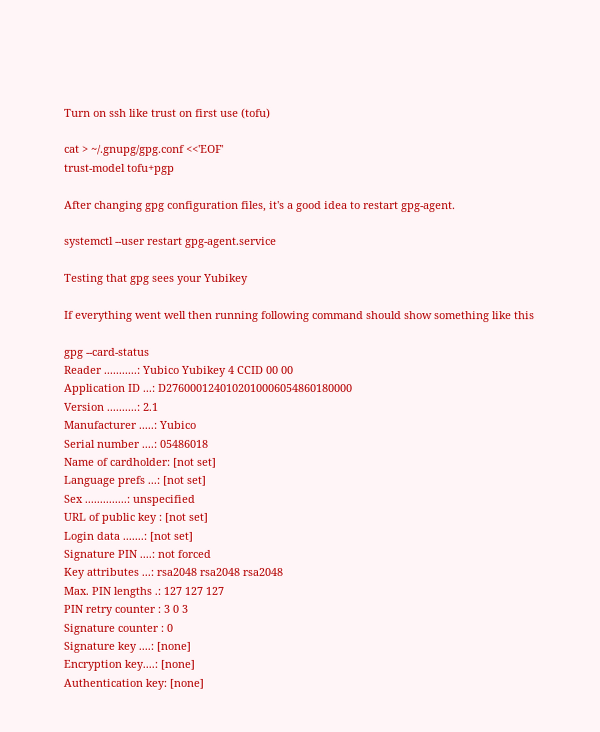Turn on ssh like trust on first use (tofu)

cat > ~/.gnupg/gpg.conf <<'EOF'
trust-model tofu+pgp

After changing gpg configuration files, it's a good idea to restart gpg-agent.

systemctl --user restart gpg-agent.service

Testing that gpg sees your Yubikey

If everything went well then running following command should show something like this

gpg --card-status
Reader ...........: Yubico Yubikey 4 CCID 00 00
Application ID ...: D2760001240102010006054860180000
Version ..........: 2.1
Manufacturer .....: Yubico
Serial number ....: 05486018
Name of cardholder: [not set]
Language prefs ...: [not set]
Sex ..............: unspecified
URL of public key : [not set]
Login data .......: [not set]
Signature PIN ....: not forced
Key attributes ...: rsa2048 rsa2048 rsa2048
Max. PIN lengths .: 127 127 127
PIN retry counter : 3 0 3
Signature counter : 0
Signature key ....: [none]
Encryption key....: [none]
Authentication key: [none]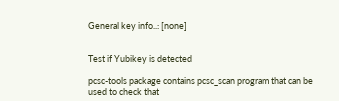General key info..: [none]


Test if Yubikey is detected

pcsc-tools package contains pcsc_scan program that can be used to check that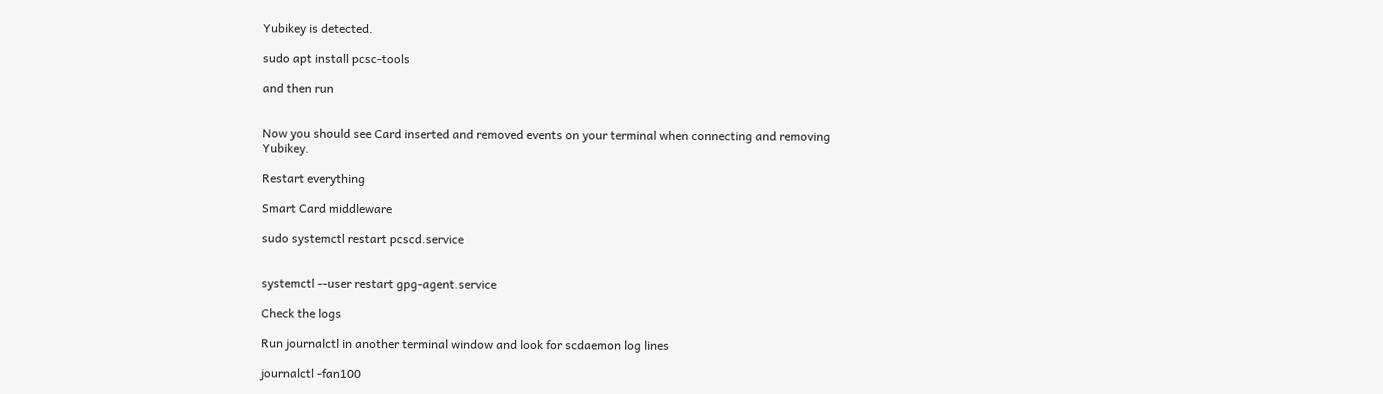Yubikey is detected.

sudo apt install pcsc-tools

and then run


Now you should see Card inserted and removed events on your terminal when connecting and removing Yubikey.

Restart everything

Smart Card middleware

sudo systemctl restart pcscd.service


systemctl --user restart gpg-agent.service

Check the logs

Run journalctl in another terminal window and look for scdaemon log lines

journalctl -fan100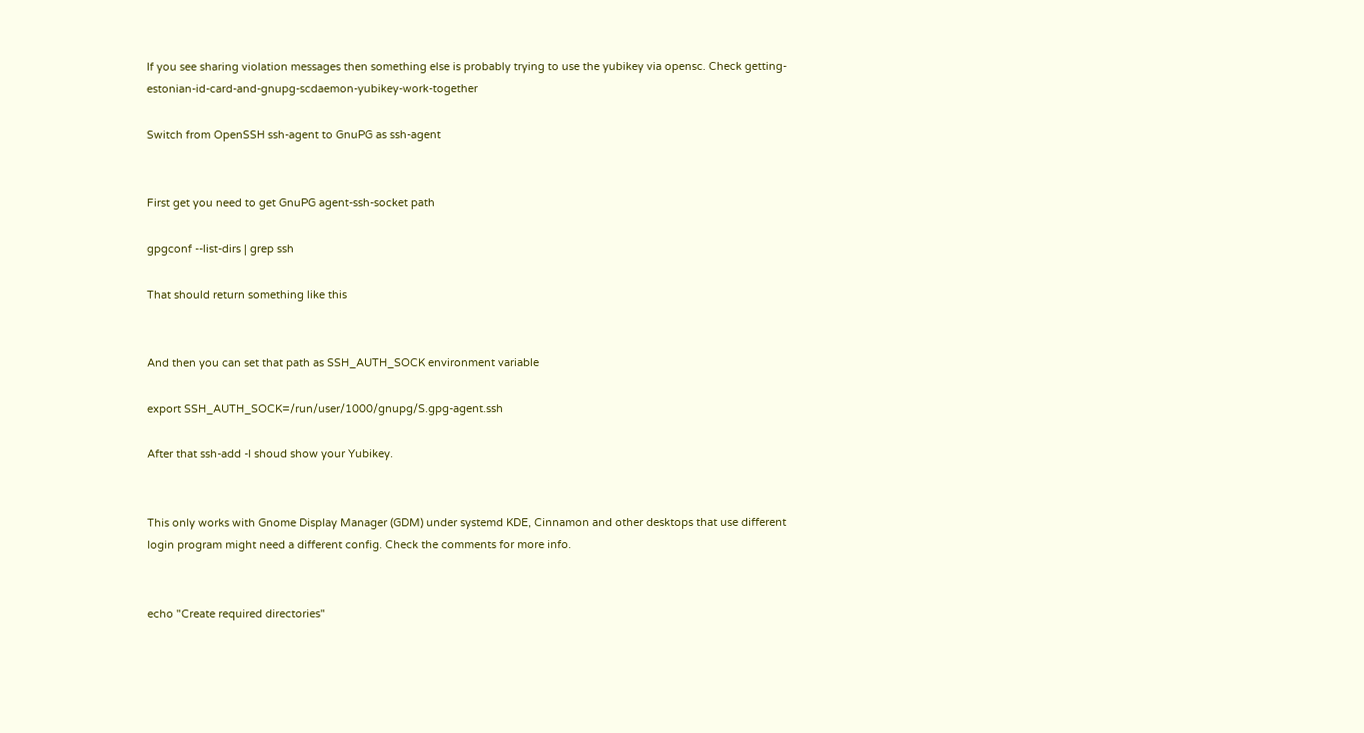If you see sharing violation messages then something else is probably trying to use the yubikey via opensc. Check getting-estonian-id-card-and-gnupg-scdaemon-yubikey-work-together

Switch from OpenSSH ssh-agent to GnuPG as ssh-agent


First get you need to get GnuPG agent-ssh-socket path

gpgconf --list-dirs | grep ssh

That should return something like this


And then you can set that path as SSH_AUTH_SOCK environment variable

export SSH_AUTH_SOCK=/run/user/1000/gnupg/S.gpg-agent.ssh

After that ssh-add -l shoud show your Yubikey.


This only works with Gnome Display Manager (GDM) under systemd KDE, Cinnamon and other desktops that use different login program might need a different config. Check the comments for more info.


echo "Create required directories"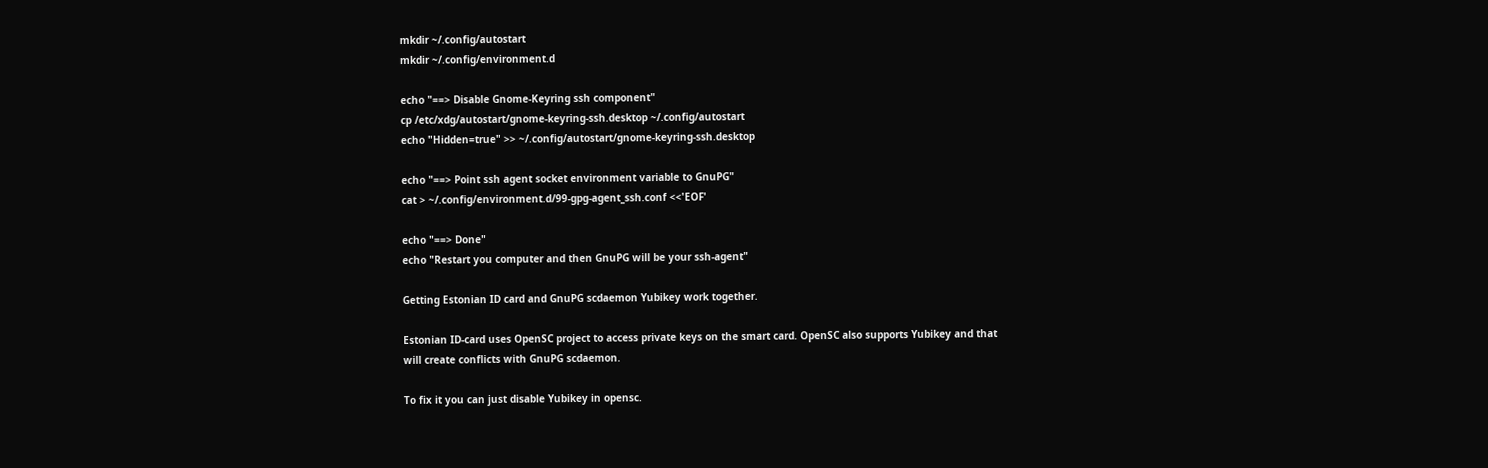mkdir ~/.config/autostart
mkdir ~/.config/environment.d

echo "==> Disable Gnome-Keyring ssh component"
cp /etc/xdg/autostart/gnome-keyring-ssh.desktop ~/.config/autostart
echo "Hidden=true" >> ~/.config/autostart/gnome-keyring-ssh.desktop

echo "==> Point ssh agent socket environment variable to GnuPG"
cat > ~/.config/environment.d/99-gpg-agent_ssh.conf <<'EOF'

echo "==> Done"
echo "Restart you computer and then GnuPG will be your ssh-agent"

Getting Estonian ID card and GnuPG scdaemon Yubikey work together.

Estonian ID-card uses OpenSC project to access private keys on the smart card. OpenSC also supports Yubikey and that will create conflicts with GnuPG scdaemon.

To fix it you can just disable Yubikey in opensc.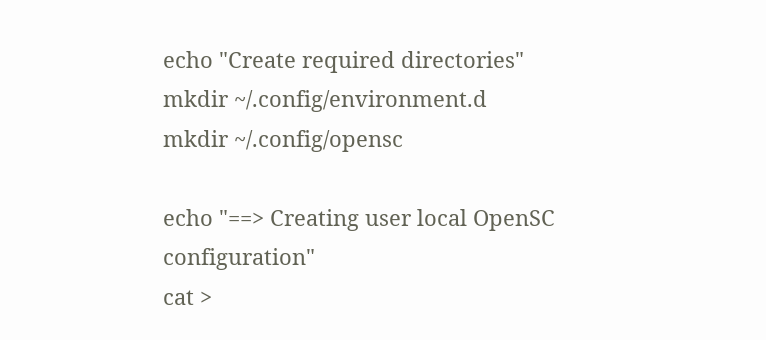echo "Create required directories"
mkdir ~/.config/environment.d
mkdir ~/.config/opensc

echo "==> Creating user local OpenSC configuration"
cat >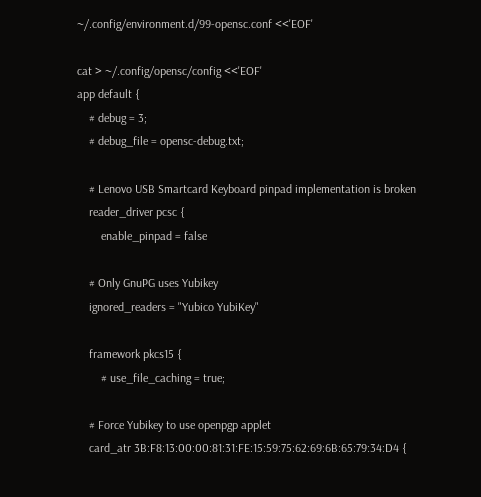~/.config/environment.d/99-opensc.conf <<'EOF'

cat > ~/.config/opensc/config <<'EOF'
app default {
    # debug = 3;
    # debug_file = opensc-debug.txt;

    # Lenovo USB Smartcard Keyboard pinpad implementation is broken
    reader_driver pcsc {
        enable_pinpad = false

    # Only GnuPG uses Yubikey
    ignored_readers = "Yubico YubiKey"

    framework pkcs15 {
        # use_file_caching = true;

    # Force Yubikey to use openpgp applet
    card_atr 3B:F8:13:00:00:81:31:FE:15:59:75:62:69:6B:65:79:34:D4 {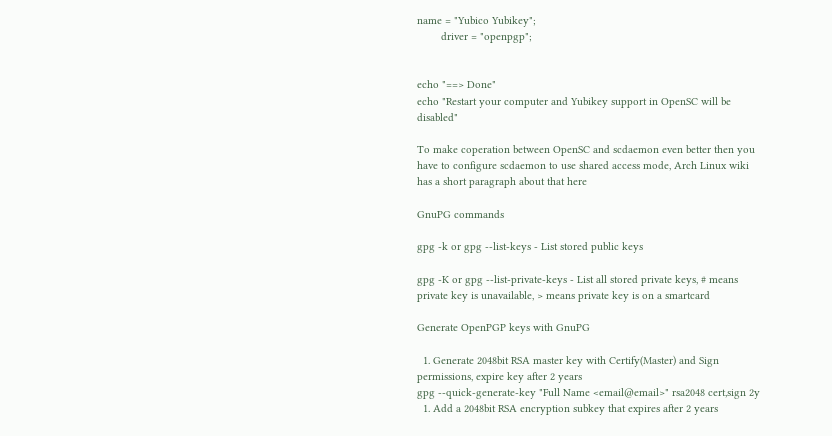name = "Yubico Yubikey";
        driver = "openpgp";


echo "==> Done"
echo "Restart your computer and Yubikey support in OpenSC will be disabled"

To make coperation between OpenSC and scdaemon even better then you have to configure scdaemon to use shared access mode, Arch Linux wiki has a short paragraph about that here

GnuPG commands

gpg -k or gpg --list-keys - List stored public keys

gpg -K or gpg --list-private-keys - List all stored private keys, # means private key is unavailable, > means private key is on a smartcard

Generate OpenPGP keys with GnuPG

  1. Generate 2048bit RSA master key with Certify(Master) and Sign permissions, expire key after 2 years
gpg --quick-generate-key "Full Name <email@email>" rsa2048 cert,sign 2y
  1. Add a 2048bit RSA encryption subkey that expires after 2 years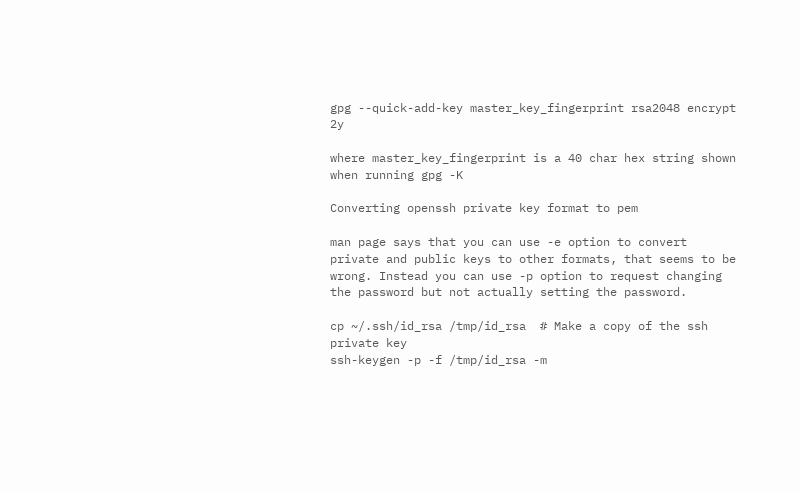gpg --quick-add-key master_key_fingerprint rsa2048 encrypt 2y

where master_key_fingerprint is a 40 char hex string shown when running gpg -K

Converting openssh private key format to pem

man page says that you can use -e option to convert private and public keys to other formats, that seems to be wrong. Instead you can use -p option to request changing the password but not actually setting the password.

cp ~/.ssh/id_rsa /tmp/id_rsa  # Make a copy of the ssh private key
ssh-keygen -p -f /tmp/id_rsa -m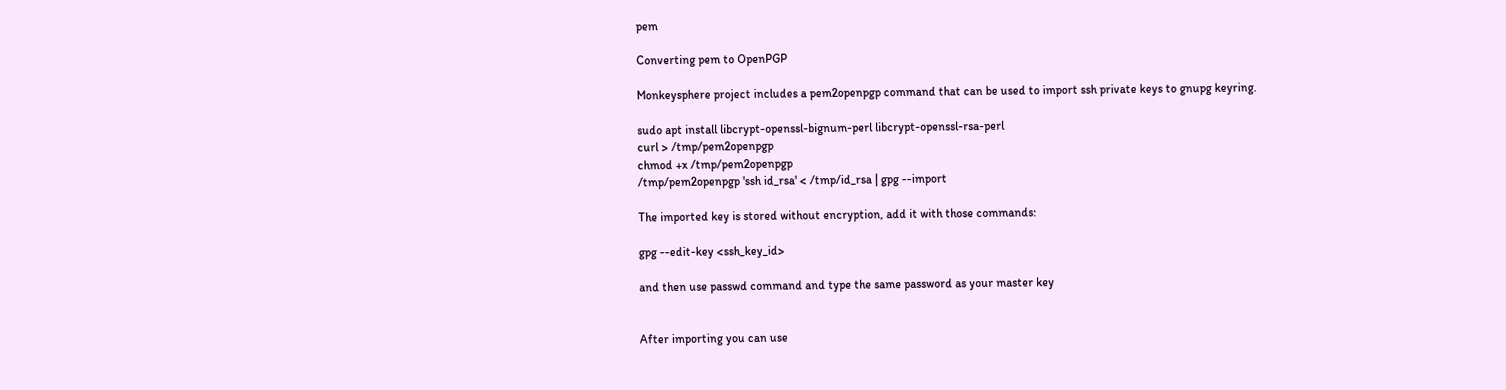pem

Converting pem to OpenPGP

Monkeysphere project includes a pem2openpgp command that can be used to import ssh private keys to gnupg keyring.

sudo apt install libcrypt-openssl-bignum-perl libcrypt-openssl-rsa-perl
curl > /tmp/pem2openpgp
chmod +x /tmp/pem2openpgp
/tmp/pem2openpgp 'ssh id_rsa' < /tmp/id_rsa | gpg --import

The imported key is stored without encryption, add it with those commands:

gpg --edit-key <ssh_key_id>

and then use passwd command and type the same password as your master key


After importing you can use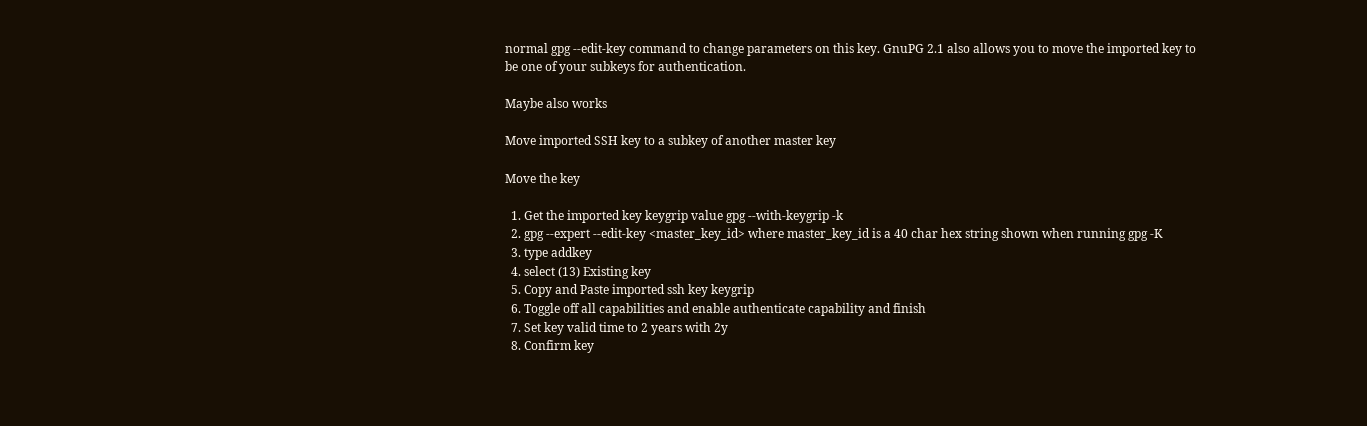normal gpg --edit-key command to change parameters on this key. GnuPG 2.1 also allows you to move the imported key to be one of your subkeys for authentication.

Maybe also works

Move imported SSH key to a subkey of another master key

Move the key

  1. Get the imported key keygrip value gpg --with-keygrip -k
  2. gpg --expert --edit-key <master_key_id> where master_key_id is a 40 char hex string shown when running gpg -K
  3. type addkey
  4. select (13) Existing key
  5. Copy and Paste imported ssh key keygrip
  6. Toggle off all capabilities and enable authenticate capability and finish
  7. Set key valid time to 2 years with 2y
  8. Confirm key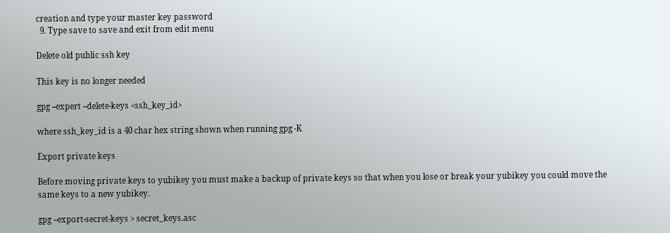creation and type your master key password
  9. Type save to save and exit from edit menu

Delete old public ssh key

This key is no longer needed

gpg --expert --delete-keys <ssh_key_id>

where ssh_key_id is a 40 char hex string shown when running gpg -K

Export private keys

Before moving private keys to yubikey you must make a backup of private keys so that when you lose or break your yubikey you could move the same keys to a new yubikey.

gpg --export-secret-keys > secret_keys.asc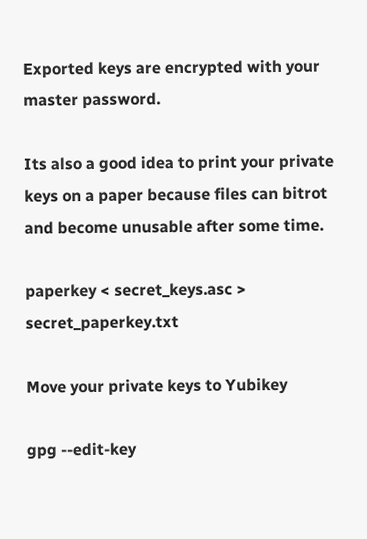Exported keys are encrypted with your master password.

Its also a good idea to print your private keys on a paper because files can bitrot and become unusable after some time.

paperkey < secret_keys.asc > secret_paperkey.txt

Move your private keys to Yubikey

gpg --edit-key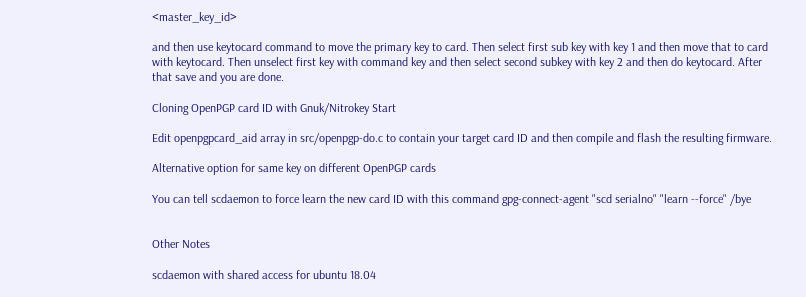<master_key_id>

and then use keytocard command to move the primary key to card. Then select first sub key with key 1 and then move that to card with keytocard. Then unselect first key with command key and then select second subkey with key 2 and then do keytocard. After that save and you are done.

Cloning OpenPGP card ID with Gnuk/Nitrokey Start

Edit openpgpcard_aid array in src/openpgp-do.c to contain your target card ID and then compile and flash the resulting firmware.

Alternative option for same key on different OpenPGP cards

You can tell scdaemon to force learn the new card ID with this command gpg-connect-agent "scd serialno" "learn --force" /bye


Other Notes

scdaemon with shared access for ubuntu 18.04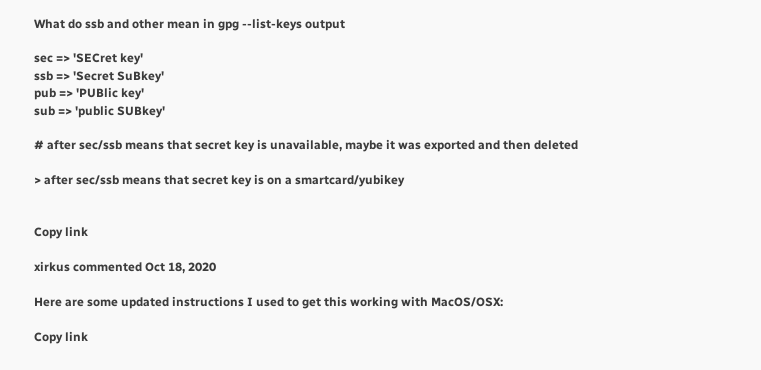What do ssb and other mean in gpg --list-keys output

sec => 'SECret key'
ssb => 'Secret SuBkey'
pub => 'PUBlic key'
sub => 'public SUBkey'

# after sec/ssb means that secret key is unavailable, maybe it was exported and then deleted

> after sec/ssb means that secret key is on a smartcard/yubikey


Copy link

xirkus commented Oct 18, 2020

Here are some updated instructions I used to get this working with MacOS/OSX:

Copy link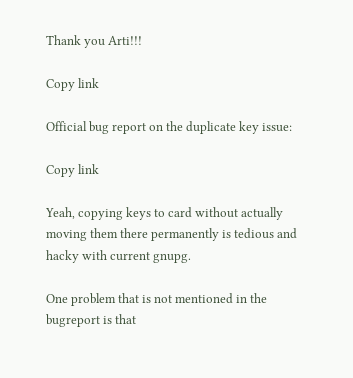Thank you Arti!!!

Copy link

Official bug report on the duplicate key issue:

Copy link

Yeah, copying keys to card without actually moving them there permanently is tedious and hacky with current gnupg.

One problem that is not mentioned in the bugreport is that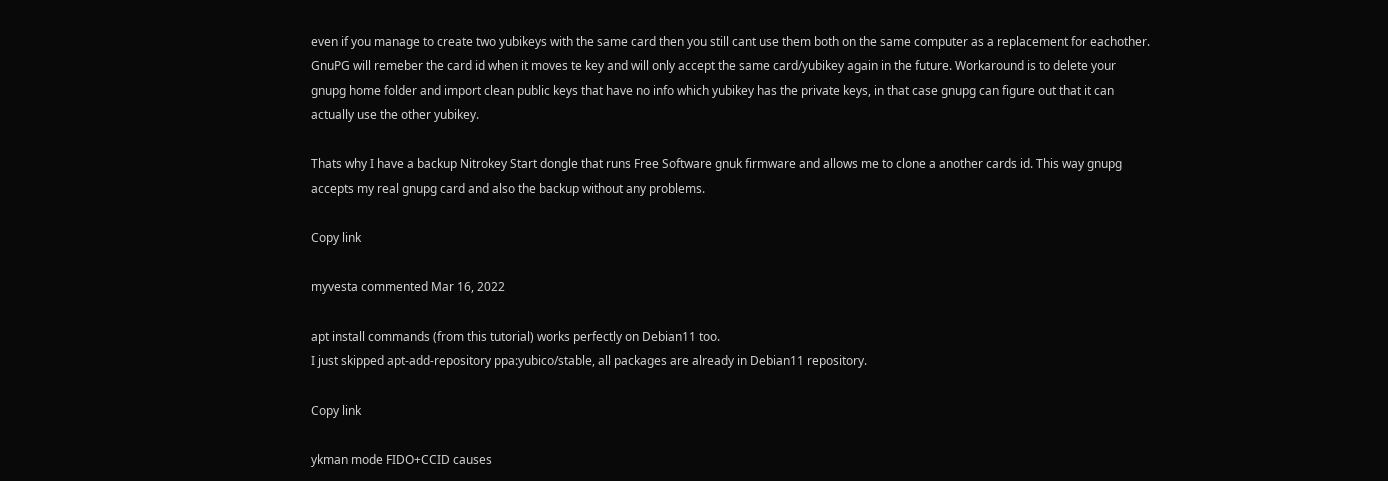even if you manage to create two yubikeys with the same card then you still cant use them both on the same computer as a replacement for eachother. GnuPG will remeber the card id when it moves te key and will only accept the same card/yubikey again in the future. Workaround is to delete your gnupg home folder and import clean public keys that have no info which yubikey has the private keys, in that case gnupg can figure out that it can actually use the other yubikey.

Thats why I have a backup Nitrokey Start dongle that runs Free Software gnuk firmware and allows me to clone a another cards id. This way gnupg accepts my real gnupg card and also the backup without any problems.

Copy link

myvesta commented Mar 16, 2022

apt install commands (from this tutorial) works perfectly on Debian11 too.
I just skipped apt-add-repository ppa:yubico/stable, all packages are already in Debian11 repository.

Copy link

ykman mode FIDO+CCID causes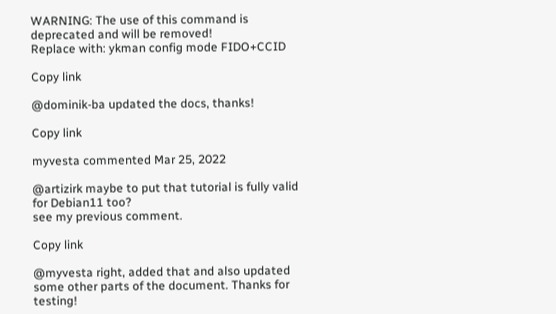WARNING: The use of this command is deprecated and will be removed!
Replace with: ykman config mode FIDO+CCID

Copy link

@dominik-ba updated the docs, thanks!

Copy link

myvesta commented Mar 25, 2022

@artizirk maybe to put that tutorial is fully valid for Debian11 too?
see my previous comment.

Copy link

@myvesta right, added that and also updated some other parts of the document. Thanks for testing!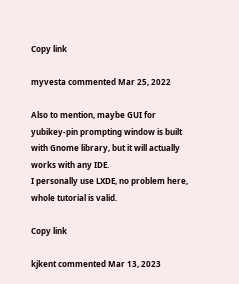Copy link

myvesta commented Mar 25, 2022

Also to mention, maybe GUI for yubikey-pin prompting window is built with Gnome library, but it will actually works with any IDE.
I personally use LXDE, no problem here, whole tutorial is valid.

Copy link

kjkent commented Mar 13, 2023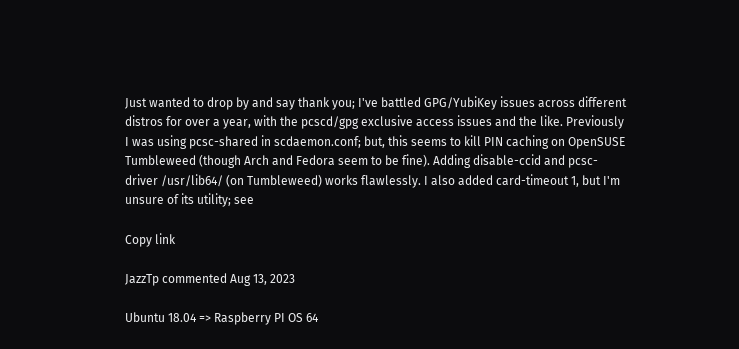Just wanted to drop by and say thank you; I've battled GPG/YubiKey issues across different distros for over a year, with the pcscd/gpg exclusive access issues and the like. Previously I was using pcsc-shared in scdaemon.conf; but, this seems to kill PIN caching on OpenSUSE Tumbleweed (though Arch and Fedora seem to be fine). Adding disable-ccid and pcsc-driver /usr/lib64/ (on Tumbleweed) works flawlessly. I also added card-timeout 1, but I'm unsure of its utility; see

Copy link

JazzTp commented Aug 13, 2023

Ubuntu 18.04 => Raspberry PI OS 64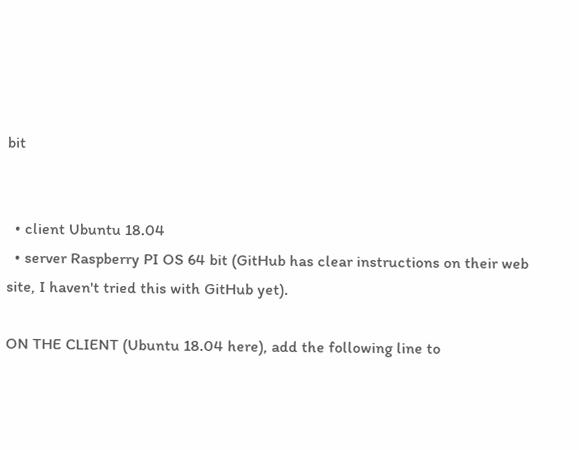bit


  • client Ubuntu 18.04
  • server Raspberry PI OS 64 bit (GitHub has clear instructions on their web site, I haven't tried this with GitHub yet).

ON THE CLIENT (Ubuntu 18.04 here), add the following line to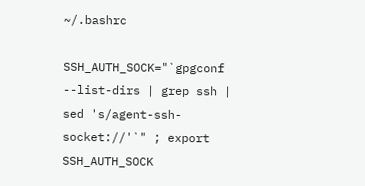~/.bashrc

SSH_AUTH_SOCK="`gpgconf --list-dirs | grep ssh | sed 's/agent-ssh-socket://'`" ; export SSH_AUTH_SOCK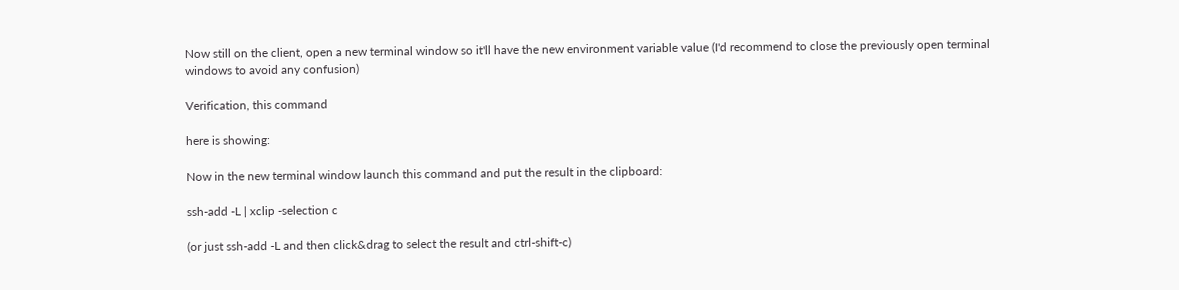Now still on the client, open a new terminal window so it'll have the new environment variable value (I'd recommend to close the previously open terminal windows to avoid any confusion)

Verification, this command

here is showing:

Now in the new terminal window launch this command and put the result in the clipboard:

ssh-add -L | xclip -selection c

(or just ssh-add -L and then click&drag to select the result and ctrl-shift-c)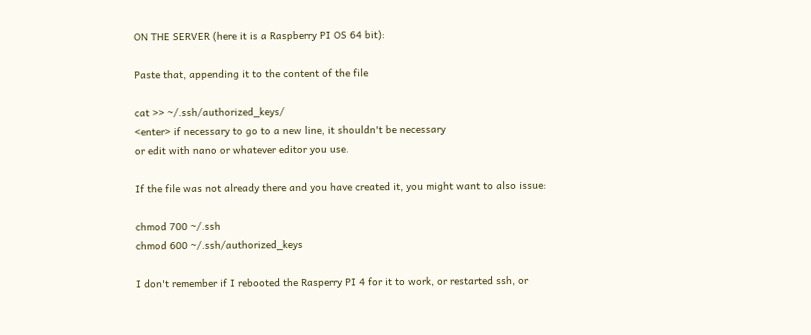ON THE SERVER (here it is a Raspberry PI OS 64 bit):

Paste that, appending it to the content of the file

cat >> ~/.ssh/authorized_keys/
<enter> if necessary to go to a new line, it shouldn't be necessary
or edit with nano or whatever editor you use.

If the file was not already there and you have created it, you might want to also issue:

chmod 700 ~/.ssh
chmod 600 ~/.ssh/authorized_keys

I don't remember if I rebooted the Rasperry PI 4 for it to work, or restarted ssh, or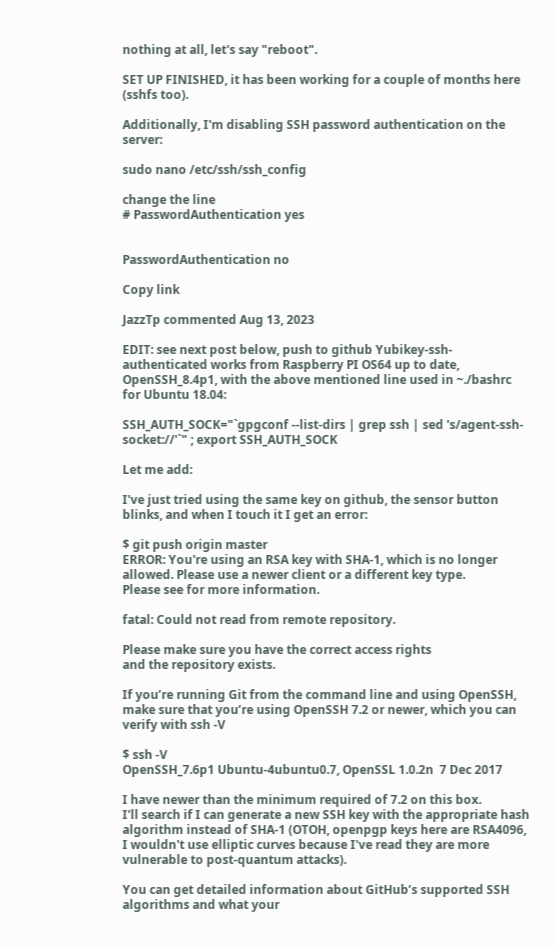nothing at all, let's say "reboot".

SET UP FINISHED, it has been working for a couple of months here (sshfs too).

Additionally, I'm disabling SSH password authentication on the server:

sudo nano /etc/ssh/ssh_config

change the line
# PasswordAuthentication yes


PasswordAuthentication no

Copy link

JazzTp commented Aug 13, 2023

EDIT: see next post below, push to github Yubikey-ssh-authenticated works from Raspberry PI OS64 up to date, OpenSSH_8.4p1, with the above mentioned line used in ~./bashrc for Ubuntu 18.04:

SSH_AUTH_SOCK="`gpgconf --list-dirs | grep ssh | sed 's/agent-ssh-socket://'`" ; export SSH_AUTH_SOCK

Let me add:

I've just tried using the same key on github, the sensor button blinks, and when I touch it I get an error:

$ git push origin master
ERROR: You're using an RSA key with SHA-1, which is no longer allowed. Please use a newer client or a different key type.
Please see for more information.

fatal: Could not read from remote repository.

Please make sure you have the correct access rights
and the repository exists.

If you’re running Git from the command line and using OpenSSH, make sure that you’re using OpenSSH 7.2 or newer, which you can verify with ssh -V

$ ssh -V
OpenSSH_7.6p1 Ubuntu-4ubuntu0.7, OpenSSL 1.0.2n  7 Dec 2017

I have newer than the minimum required of 7.2 on this box.
I'll search if I can generate a new SSH key with the appropriate hash algorithm instead of SHA-1 (OTOH, openpgp keys here are RSA4096, I wouldn't use elliptic curves because I've read they are more vulnerable to post-quantum attacks).

You can get detailed information about GitHub’s supported SSH algorithms and what your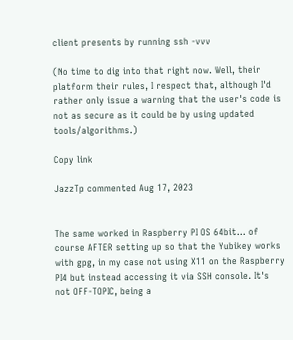client presents by running ssh -vvv

(No time to dig into that right now. Well, their platform their rules, I respect that, although I'd rather only issue a warning that the user's code is not as secure as it could be by using updated tools/algorithms.)

Copy link

JazzTp commented Aug 17, 2023


The same worked in Raspberry PI OS 64bit... of course AFTER setting up so that the Yubikey works with gpg, in my case not using X11 on the Raspberry PI4 but instead accessing it via SSH console. It's not OFF-TOPIC, being a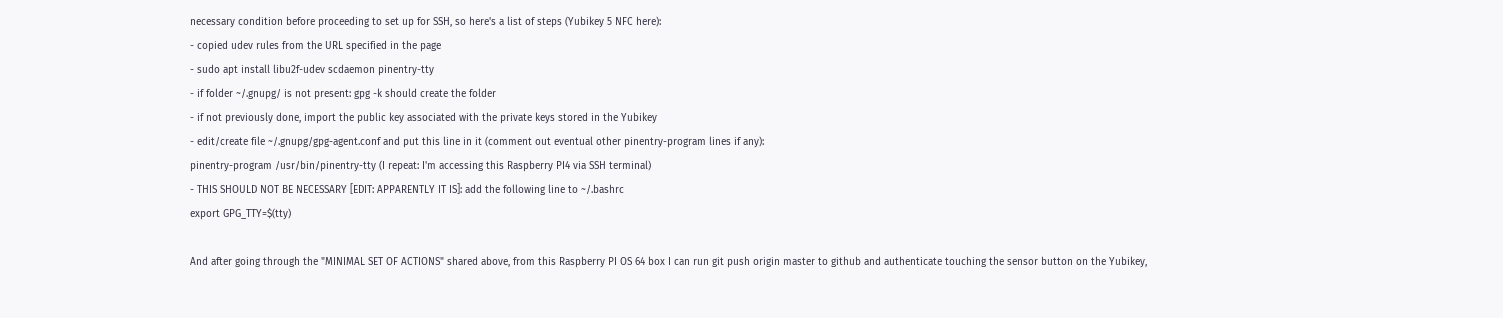necessary condition before proceeding to set up for SSH, so here's a list of steps (Yubikey 5 NFC here):
- copied udev rules from the URL specified in the page
- sudo apt install libu2f-udev scdaemon pinentry-tty
- if folder ~/.gnupg/ is not present: gpg -k should create the folder
- if not previously done, import the public key associated with the private keys stored in the Yubikey
- edit/create file ~/.gnupg/gpg-agent.conf and put this line in it (comment out eventual other pinentry-program lines if any):
pinentry-program /usr/bin/pinentry-tty (I repeat: I'm accessing this Raspberry PI4 via SSH terminal)
- THIS SHOULD NOT BE NECESSARY [EDIT: APPARENTLY IT IS]: add the following line to ~/.bashrc
export GPG_TTY=$(tty)

And after going through the "MINIMAL SET OF ACTIONS" shared above, from this Raspberry PI OS 64 box I can run git push origin master to github and authenticate touching the sensor button on the Yubikey,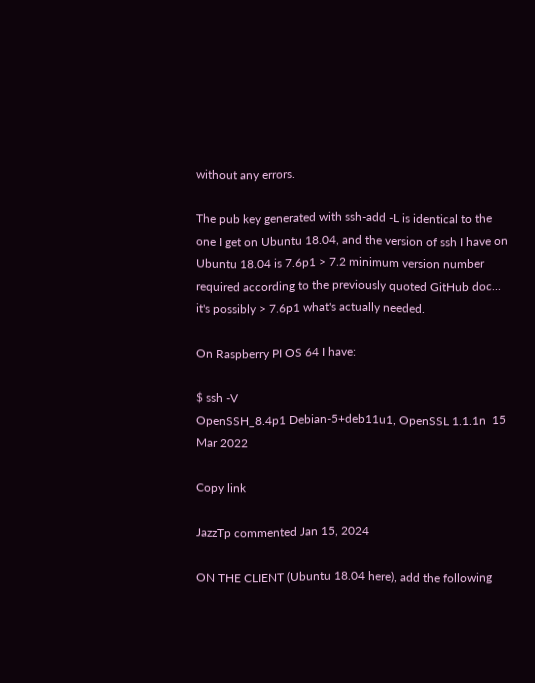without any errors.

The pub key generated with ssh-add -L is identical to the one I get on Ubuntu 18.04, and the version of ssh I have on Ubuntu 18.04 is 7.6p1 > 7.2 minimum version number required according to the previously quoted GitHub doc... it's possibly > 7.6p1 what's actually needed.

On Raspberry PI OS 64 I have:

$ ssh -V
OpenSSH_8.4p1 Debian-5+deb11u1, OpenSSL 1.1.1n  15 Mar 2022

Copy link

JazzTp commented Jan 15, 2024

ON THE CLIENT (Ubuntu 18.04 here), add the following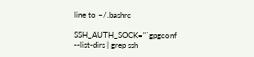line to ~/.bashrc

SSH_AUTH_SOCK="`gpgconf --list-dirs | grep ssh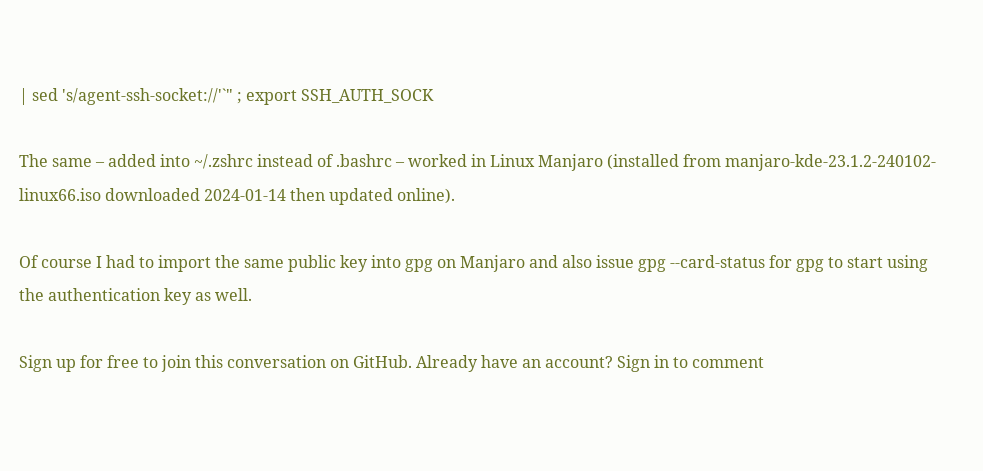| sed 's/agent-ssh-socket://'`" ; export SSH_AUTH_SOCK

The same – added into ~/.zshrc instead of .bashrc – worked in Linux Manjaro (installed from manjaro-kde-23.1.2-240102-linux66.iso downloaded 2024-01-14 then updated online).

Of course I had to import the same public key into gpg on Manjaro and also issue gpg --card-status for gpg to start using the authentication key as well.

Sign up for free to join this conversation on GitHub. Already have an account? Sign in to comment